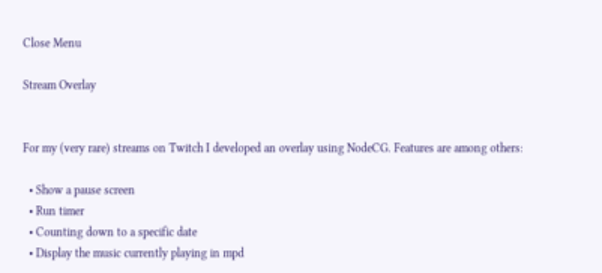Close Menu

Stream Overlay


For my (very rare) streams on Twitch I developed an overlay using NodeCG. Features are among others:

  • Show a pause screen
  • Run timer
  • Counting down to a specific date
  • Display the music currently playing in mpd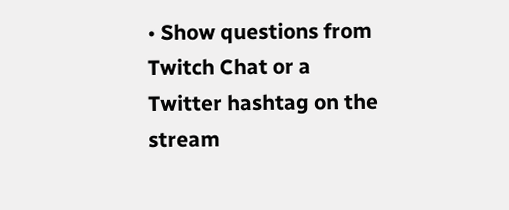• Show questions from Twitch Chat or a Twitter hashtag on the stream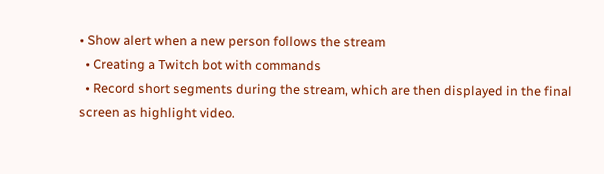• Show alert when a new person follows the stream
  • Creating a Twitch bot with commands
  • Record short segments during the stream, which are then displayed in the final screen as highlight video.